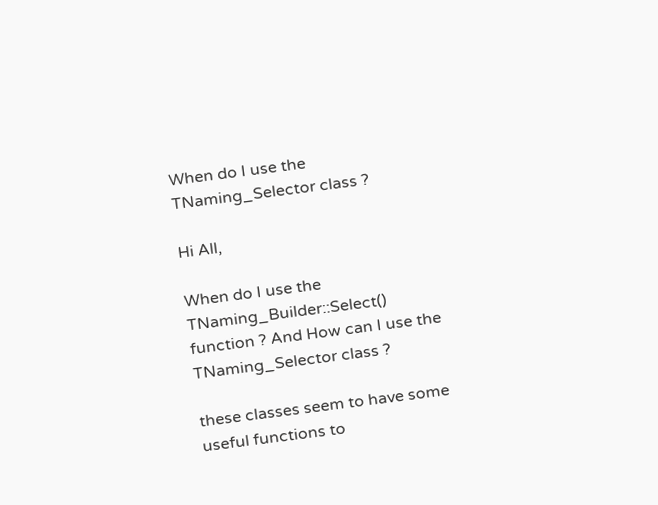When do I use the TNaming_Selector class ?

Hi All,

When do I use the TNaming_Builder::Select() function ? And How can I use the TNaming_Selector class ?

these classes seem to have some useful functions to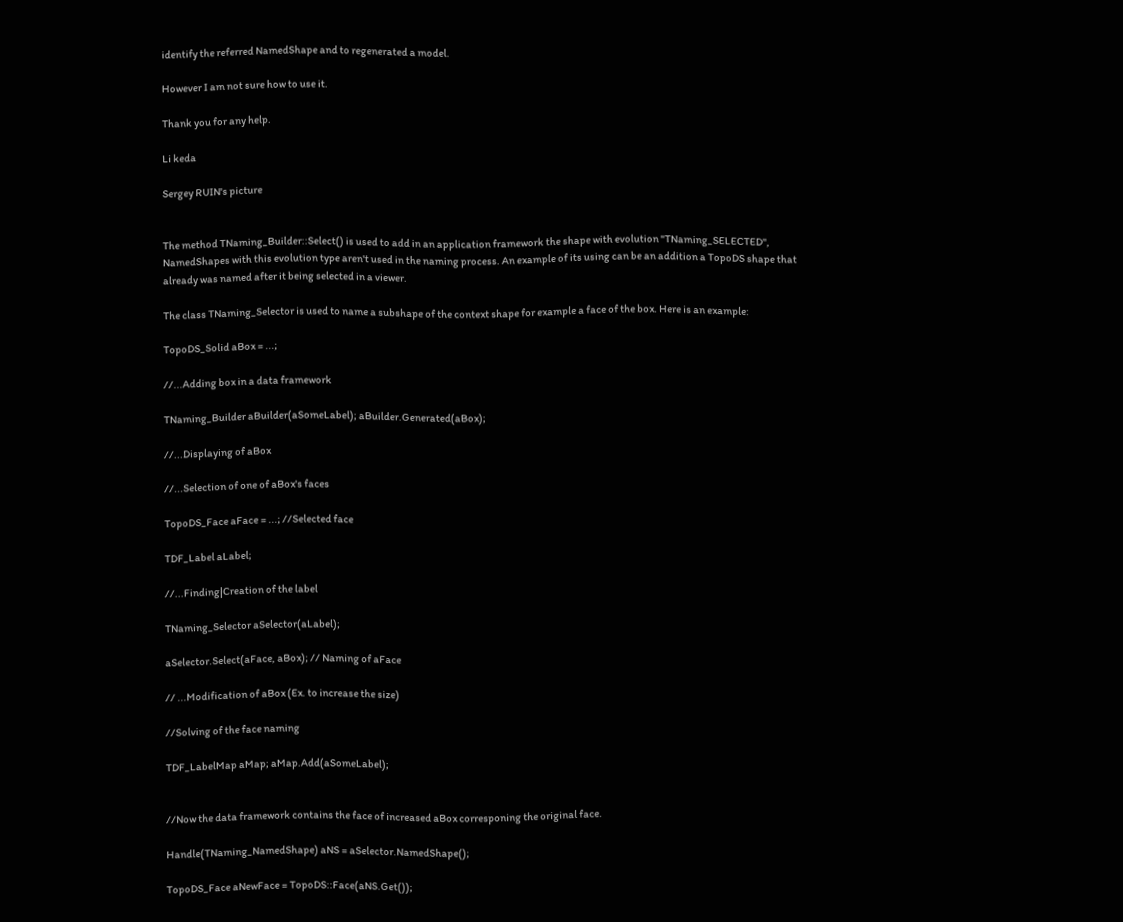identify the referred NamedShape and to regenerated a model.

However I am not sure how to use it.

Thank you for any help.

Li keda

Sergey RUIN's picture


The method TNaming_Builder::Select() is used to add in an application framework the shape with evolution "TNaming_SELECTED", NamedShapes with this evolution type aren't used in the naming process. An example of its using can be an addition a TopoDS shape that already was named after it being selected in a viewer.

The class TNaming_Selector is used to name a subshape of the context shape for example a face of the box. Here is an example:

TopoDS_Solid aBox = ...;

//...Adding box in a data framework

TNaming_Builder aBuilder(aSomeLabel); aBuilder.Generated(aBox);

//...Displaying of aBox

//...Selection of one of aBox's faces

TopoDS_Face aFace = ...; //Selected face

TDF_Label aLabel;

//...Finding|Creation of the label

TNaming_Selector aSelector(aLabel);

aSelector.Select(aFace, aBox); // Naming of aFace

// ...Modification of aBox (Ex. to increase the size)

//Solving of the face naming

TDF_LabelMap aMap; aMap.Add(aSomeLabel);


//Now the data framework contains the face of increased aBox corresponing the original face.

Handle(TNaming_NamedShape) aNS = aSelector.NamedShape();

TopoDS_Face aNewFace = TopoDS::Face(aNS.Get());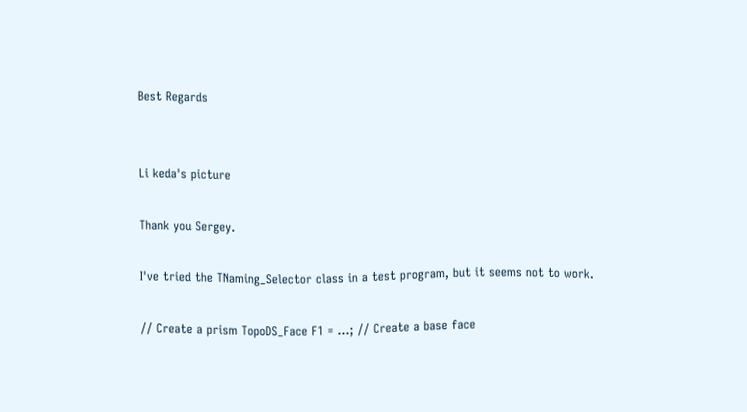Best Regards


Li keda's picture

Thank you Sergey.

I've tried the TNaming_Selector class in a test program, but it seems not to work.

// Create a prism TopoDS_Face F1 = ...; // Create a base face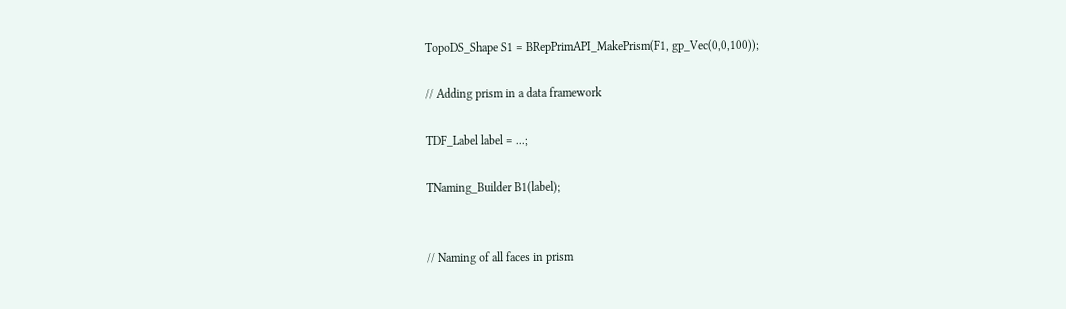TopoDS_Shape S1 = BRepPrimAPI_MakePrism(F1, gp_Vec(0,0,100));

// Adding prism in a data framework

TDF_Label label = ...;

TNaming_Builder B1(label);


// Naming of all faces in prism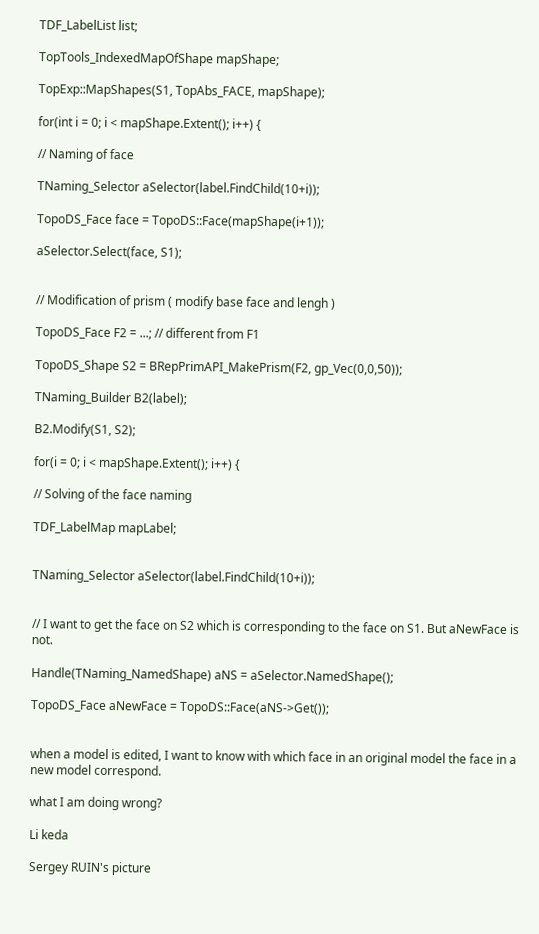TDF_LabelList list;

TopTools_IndexedMapOfShape mapShape;

TopExp::MapShapes(S1, TopAbs_FACE, mapShape);

for(int i = 0; i < mapShape.Extent(); i++) {

// Naming of face

TNaming_Selector aSelector(label.FindChild(10+i));

TopoDS_Face face = TopoDS::Face(mapShape(i+1));

aSelector.Select(face, S1);


// Modification of prism ( modify base face and lengh )

TopoDS_Face F2 = ...; // different from F1

TopoDS_Shape S2 = BRepPrimAPI_MakePrism(F2, gp_Vec(0,0,50));

TNaming_Builder B2(label);

B2.Modify(S1, S2);

for(i = 0; i < mapShape.Extent(); i++) {

// Solving of the face naming

TDF_LabelMap mapLabel;


TNaming_Selector aSelector(label.FindChild(10+i));


// I want to get the face on S2 which is corresponding to the face on S1. But aNewFace is not.

Handle(TNaming_NamedShape) aNS = aSelector.NamedShape();

TopoDS_Face aNewFace = TopoDS::Face(aNS->Get());


when a model is edited, I want to know with which face in an original model the face in a new model correspond.

what I am doing wrong?

Li keda

Sergey RUIN's picture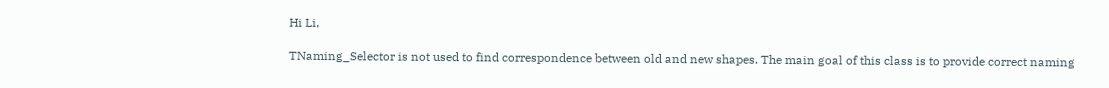Hi Li,

TNaming_Selector is not used to find correspondence between old and new shapes. The main goal of this class is to provide correct naming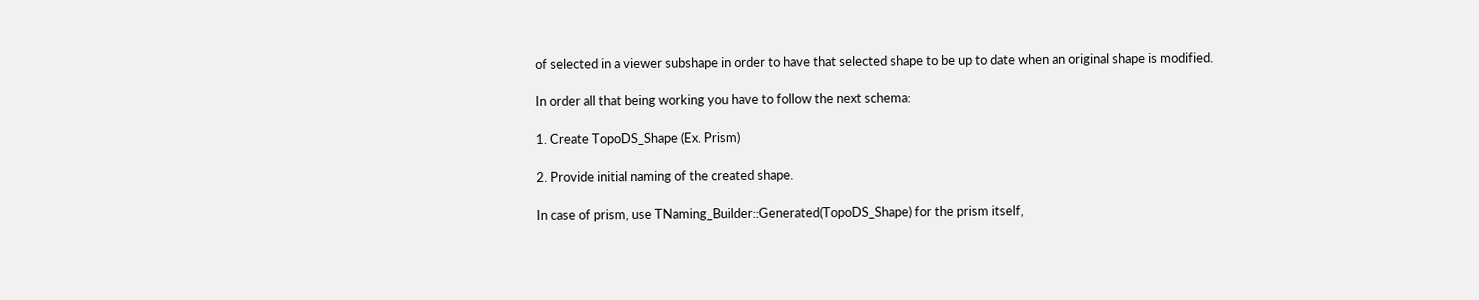of selected in a viewer subshape in order to have that selected shape to be up to date when an original shape is modified.

In order all that being working you have to follow the next schema:

1. Create TopoDS_Shape (Ex. Prism)

2. Provide initial naming of the created shape.

In case of prism, use TNaming_Builder::Generated(TopoDS_Shape) for the prism itself,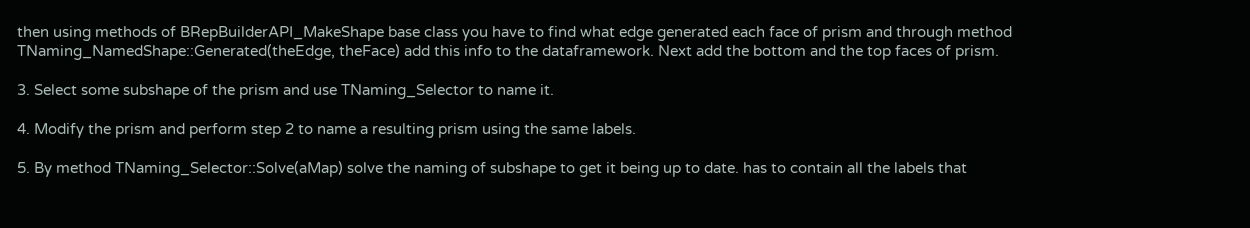then using methods of BRepBuilderAPI_MakeShape base class you have to find what edge generated each face of prism and through method TNaming_NamedShape::Generated(theEdge, theFace) add this info to the dataframework. Next add the bottom and the top faces of prism.

3. Select some subshape of the prism and use TNaming_Selector to name it.

4. Modify the prism and perform step 2 to name a resulting prism using the same labels.

5. By method TNaming_Selector::Solve(aMap) solve the naming of subshape to get it being up to date. has to contain all the labels that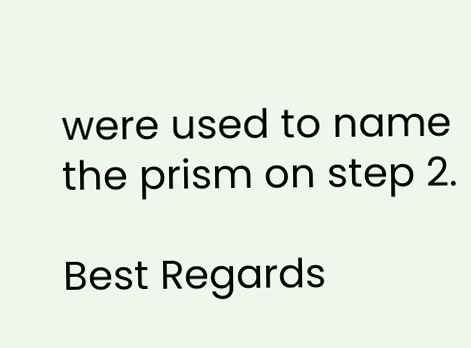were used to name the prism on step 2.

Best Regards